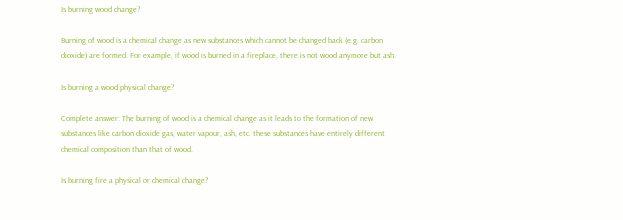Is burning wood change?

Burning of wood is a chemical change as new substances which cannot be changed back (e.g. carbon dioxide) are formed. For example, if wood is burned in a fireplace, there is not wood anymore but ash.

Is burning a wood physical change?

Complete answer: The burning of wood is a chemical change as it leads to the formation of new substances like carbon dioxide gas, water vapour, ash, etc. these substances have entirely different chemical composition than that of wood.

Is burning fire a physical or chemical change?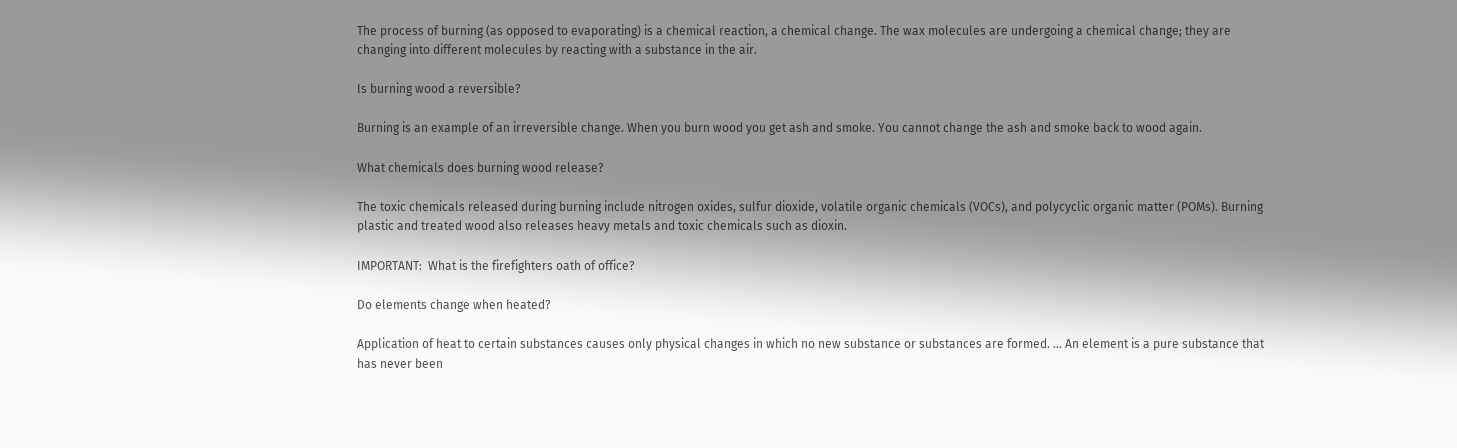The process of burning (as opposed to evaporating) is a chemical reaction, a chemical change. The wax molecules are undergoing a chemical change; they are changing into different molecules by reacting with a substance in the air.

Is burning wood a reversible?

Burning is an example of an irreversible change. When you burn wood you get ash and smoke. You cannot change the ash and smoke back to wood again.

What chemicals does burning wood release?

The toxic chemicals released during burning include nitrogen oxides, sulfur dioxide, volatile organic chemicals (VOCs), and polycyclic organic matter (POMs). Burning plastic and treated wood also releases heavy metals and toxic chemicals such as dioxin.

IMPORTANT:  What is the firefighters oath of office?

Do elements change when heated?

Application of heat to certain substances causes only physical changes in which no new substance or substances are formed. … An element is a pure substance that has never been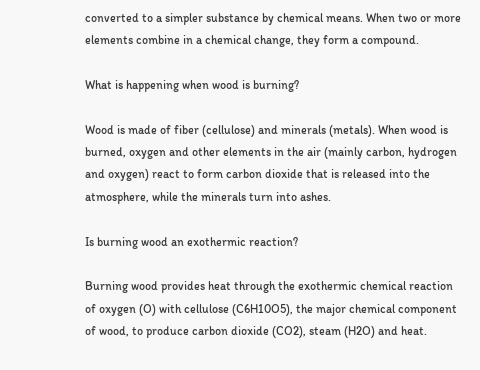converted to a simpler substance by chemical means. When two or more elements combine in a chemical change, they form a compound.

What is happening when wood is burning?

Wood is made of fiber (cellulose) and minerals (metals). When wood is burned, oxygen and other elements in the air (mainly carbon, hydrogen and oxygen) react to form carbon dioxide that is released into the atmosphere, while the minerals turn into ashes.

Is burning wood an exothermic reaction?

Burning wood provides heat through the exothermic chemical reaction of oxygen (O) with cellulose (C6H10O5), the major chemical component of wood, to produce carbon dioxide (CO2), steam (H2O) and heat.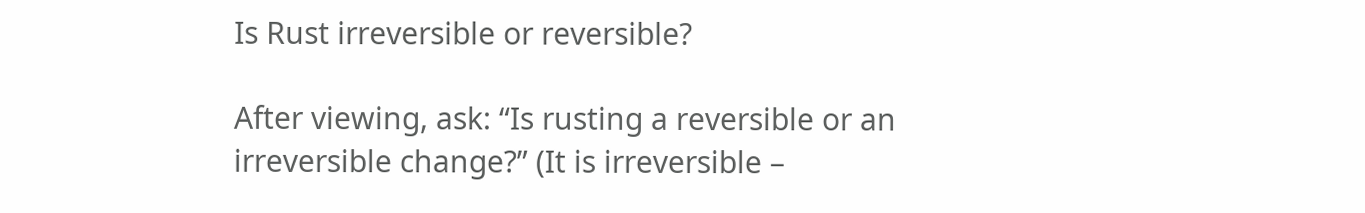Is Rust irreversible or reversible?

After viewing, ask: “Is rusting a reversible or an irreversible change?” (It is irreversible –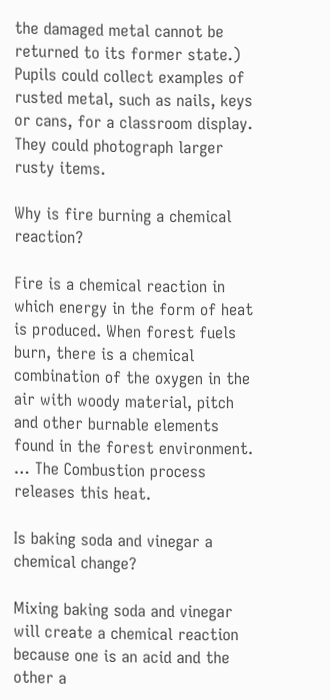the damaged metal cannot be returned to its former state.) Pupils could collect examples of rusted metal, such as nails, keys or cans, for a classroom display. They could photograph larger rusty items.

Why is fire burning a chemical reaction?

Fire is a chemical reaction in which energy in the form of heat is produced. When forest fuels burn, there is a chemical combination of the oxygen in the air with woody material, pitch and other burnable elements found in the forest environment. … The Combustion process releases this heat.

Is baking soda and vinegar a chemical change?

Mixing baking soda and vinegar will create a chemical reaction because one is an acid and the other a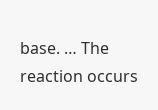base. … The reaction occurs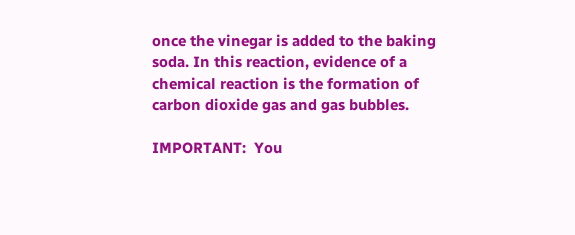once the vinegar is added to the baking soda. In this reaction, evidence of a chemical reaction is the formation of carbon dioxide gas and gas bubbles.

IMPORTANT:  You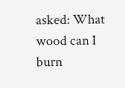asked: What wood can I burn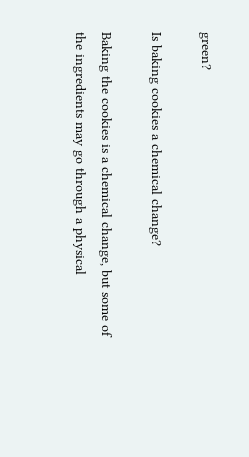green?

Is baking cookies a chemical change?

Baking the cookies is a chemical change, but some of the ingredients may go through a physical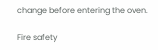change before entering the oven.

Fire safety